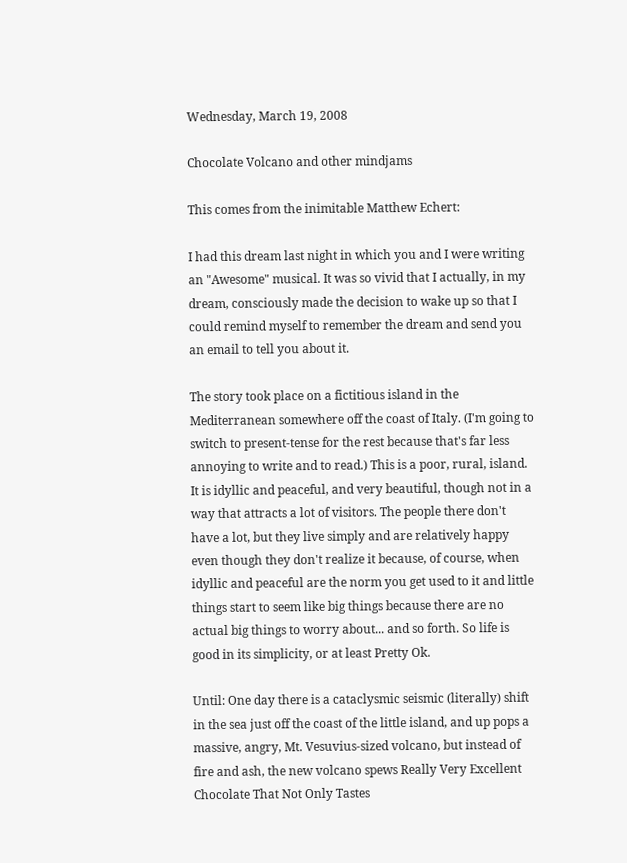Wednesday, March 19, 2008

Chocolate Volcano and other mindjams

This comes from the inimitable Matthew Echert:

I had this dream last night in which you and I were writing an "Awesome" musical. It was so vivid that I actually, in my dream, consciously made the decision to wake up so that I could remind myself to remember the dream and send you an email to tell you about it.

The story took place on a fictitious island in the Mediterranean somewhere off the coast of Italy. (I'm going to switch to present-tense for the rest because that's far less annoying to write and to read.) This is a poor, rural, island. It is idyllic and peaceful, and very beautiful, though not in a way that attracts a lot of visitors. The people there don't have a lot, but they live simply and are relatively happy even though they don't realize it because, of course, when idyllic and peaceful are the norm you get used to it and little things start to seem like big things because there are no actual big things to worry about... and so forth. So life is good in its simplicity, or at least Pretty Ok.

Until: One day there is a cataclysmic seismic (literally) shift in the sea just off the coast of the little island, and up pops a massive, angry, Mt. Vesuvius-sized volcano, but instead of fire and ash, the new volcano spews Really Very Excellent Chocolate That Not Only Tastes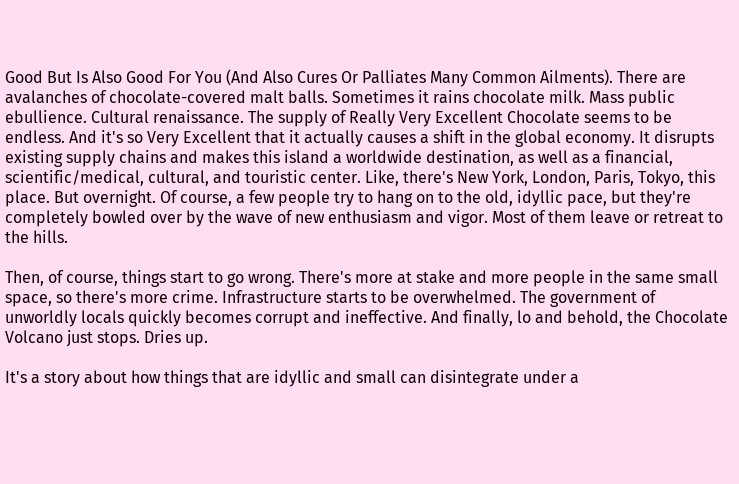Good But Is Also Good For You (And Also Cures Or Palliates Many Common Ailments). There are avalanches of chocolate-covered malt balls. Sometimes it rains chocolate milk. Mass public ebullience. Cultural renaissance. The supply of Really Very Excellent Chocolate seems to be endless. And it's so Very Excellent that it actually causes a shift in the global economy. It disrupts existing supply chains and makes this island a worldwide destination, as well as a financial, scientific/medical, cultural, and touristic center. Like, there's New York, London, Paris, Tokyo, this place. But overnight. Of course, a few people try to hang on to the old, idyllic pace, but they're completely bowled over by the wave of new enthusiasm and vigor. Most of them leave or retreat to the hills.

Then, of course, things start to go wrong. There's more at stake and more people in the same small space, so there's more crime. Infrastructure starts to be overwhelmed. The government of unworldly locals quickly becomes corrupt and ineffective. And finally, lo and behold, the Chocolate Volcano just stops. Dries up.

It's a story about how things that are idyllic and small can disintegrate under a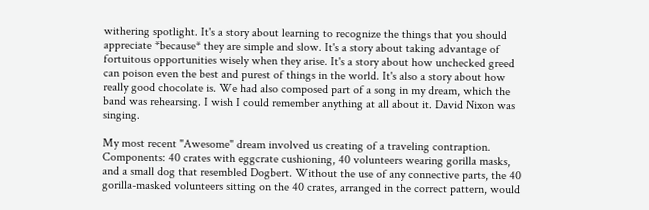withering spotlight. It's a story about learning to recognize the things that you should appreciate *because* they are simple and slow. It's a story about taking advantage of fortuitous opportunities wisely when they arise. It's a story about how unchecked greed can poison even the best and purest of things in the world. It's also a story about how really good chocolate is. We had also composed part of a song in my dream, which the band was rehearsing. I wish I could remember anything at all about it. David Nixon was singing.

My most recent "Awesome" dream involved us creating of a traveling contraption. Components: 40 crates with eggcrate cushioning, 40 volunteers wearing gorilla masks, and a small dog that resembled Dogbert. Without the use of any connective parts, the 40 gorilla-masked volunteers sitting on the 40 crates, arranged in the correct pattern, would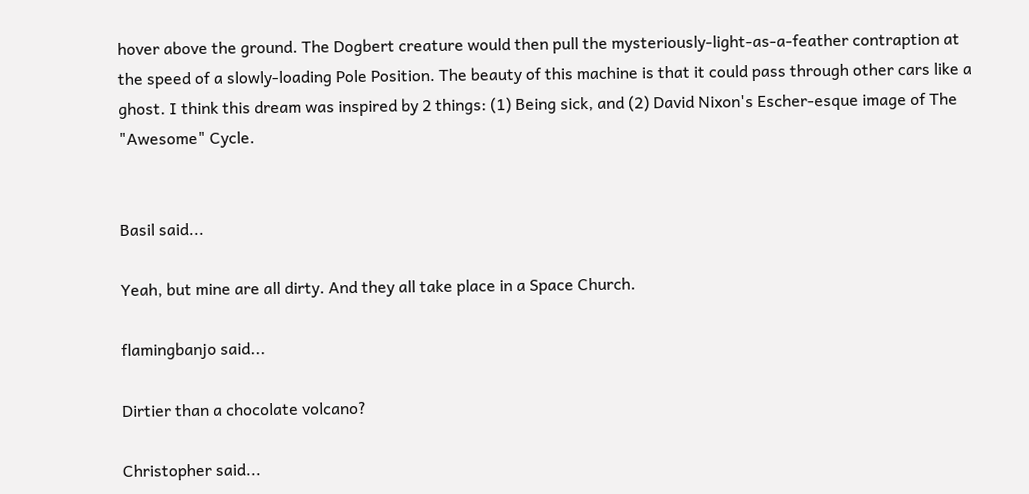hover above the ground. The Dogbert creature would then pull the mysteriously-light-as-a-feather contraption at the speed of a slowly-loading Pole Position. The beauty of this machine is that it could pass through other cars like a ghost. I think this dream was inspired by 2 things: (1) Being sick, and (2) David Nixon's Escher-esque image of The "Awesome" Cycle.


Basil said...

Yeah, but mine are all dirty. And they all take place in a Space Church.

flamingbanjo said...

Dirtier than a chocolate volcano?

Christopher said...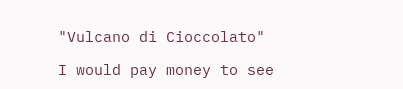"Vulcano di Cioccolato"

I would pay money to see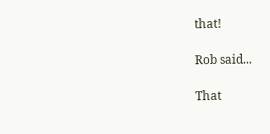that!

Rob said...

That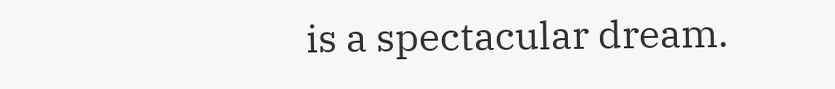is a spectacular dream.